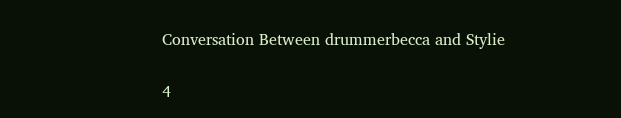Conversation Between drummerbecca and Stylie

4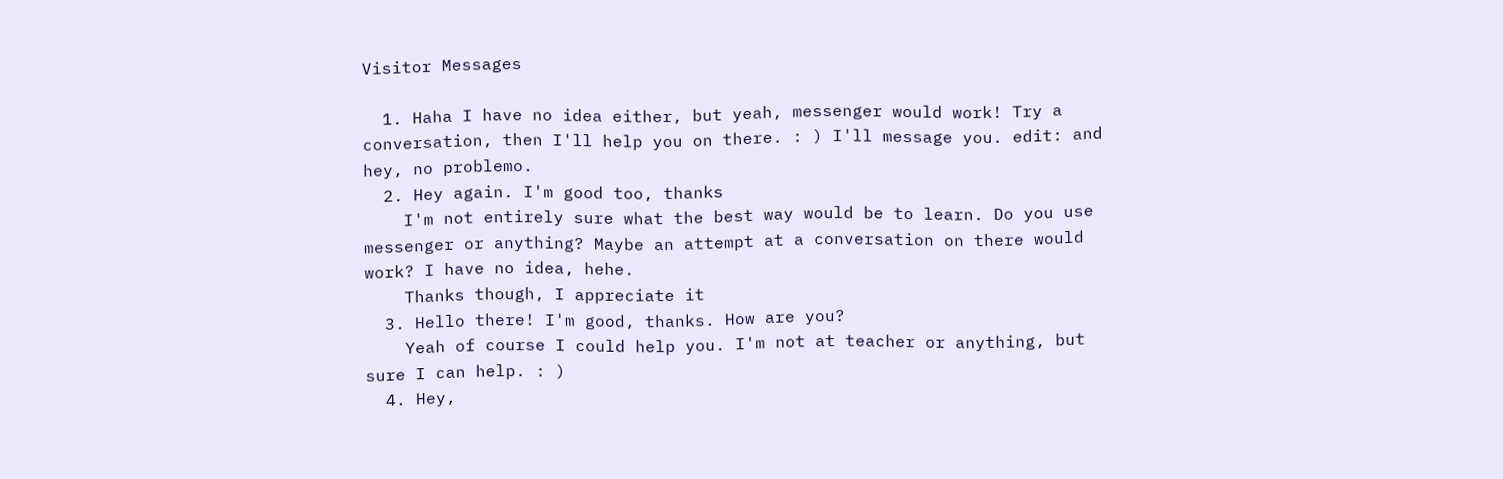Visitor Messages

  1. Haha I have no idea either, but yeah, messenger would work! Try a conversation, then I'll help you on there. : ) I'll message you. edit: and hey, no problemo.
  2. Hey again. I'm good too, thanks
    I'm not entirely sure what the best way would be to learn. Do you use messenger or anything? Maybe an attempt at a conversation on there would work? I have no idea, hehe.
    Thanks though, I appreciate it
  3. Hello there! I'm good, thanks. How are you?
    Yeah of course I could help you. I'm not at teacher or anything, but sure I can help. : )
  4. Hey,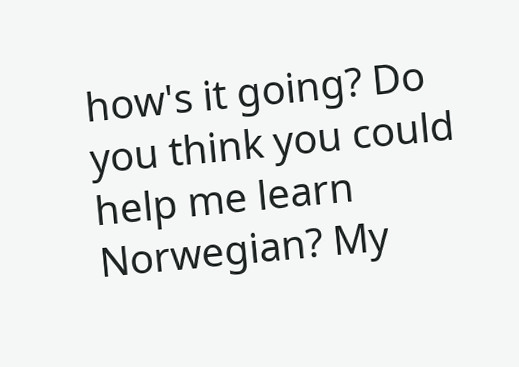how's it going? Do you think you could help me learn Norwegian? My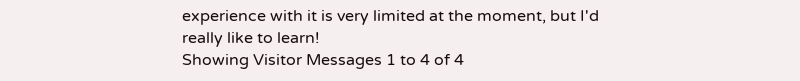experience with it is very limited at the moment, but I'd really like to learn!
Showing Visitor Messages 1 to 4 of 4